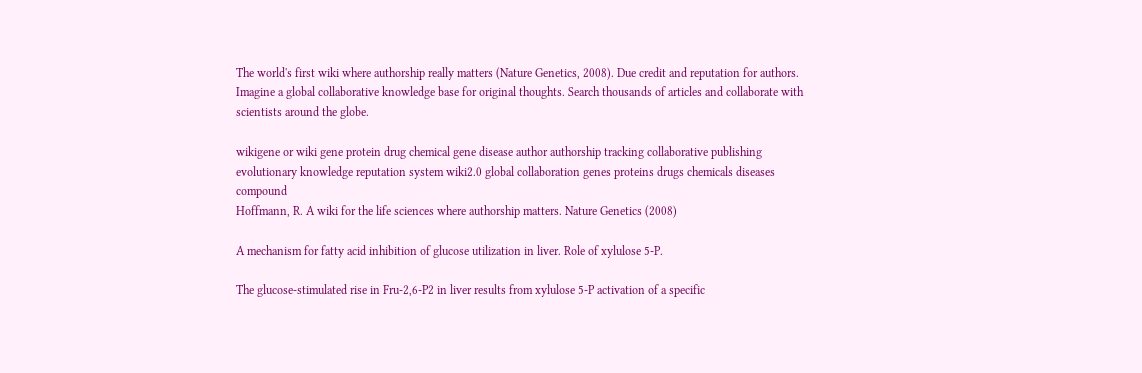The world's first wiki where authorship really matters (Nature Genetics, 2008). Due credit and reputation for authors. Imagine a global collaborative knowledge base for original thoughts. Search thousands of articles and collaborate with scientists around the globe.

wikigene or wiki gene protein drug chemical gene disease author authorship tracking collaborative publishing evolutionary knowledge reputation system wiki2.0 global collaboration genes proteins drugs chemicals diseases compound
Hoffmann, R. A wiki for the life sciences where authorship matters. Nature Genetics (2008)

A mechanism for fatty acid inhibition of glucose utilization in liver. Role of xylulose 5-P.

The glucose-stimulated rise in Fru-2,6-P2 in liver results from xylulose 5-P activation of a specific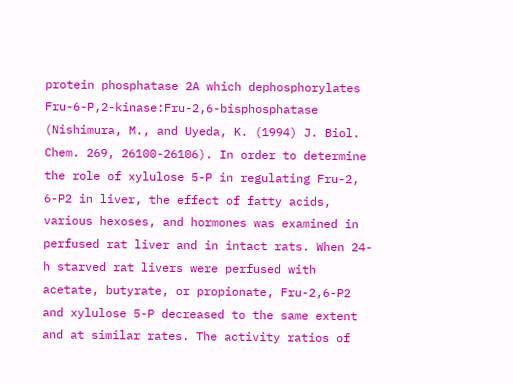protein phosphatase 2A which dephosphorylates Fru-6-P,2-kinase:Fru-2,6-bisphosphatase (Nishimura, M., and Uyeda, K. (1994) J. Biol. Chem. 269, 26100-26106). In order to determine the role of xylulose 5-P in regulating Fru-2, 6-P2 in liver, the effect of fatty acids, various hexoses, and hormones was examined in perfused rat liver and in intact rats. When 24-h starved rat livers were perfused with acetate, butyrate, or propionate, Fru-2,6-P2 and xylulose 5-P decreased to the same extent and at similar rates. The activity ratios of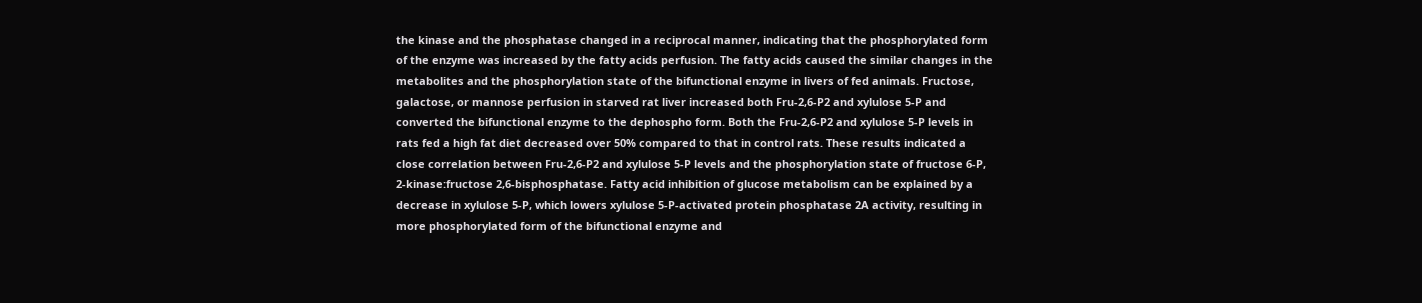the kinase and the phosphatase changed in a reciprocal manner, indicating that the phosphorylated form of the enzyme was increased by the fatty acids perfusion. The fatty acids caused the similar changes in the metabolites and the phosphorylation state of the bifunctional enzyme in livers of fed animals. Fructose, galactose, or mannose perfusion in starved rat liver increased both Fru-2,6-P2 and xylulose 5-P and converted the bifunctional enzyme to the dephospho form. Both the Fru-2,6-P2 and xylulose 5-P levels in rats fed a high fat diet decreased over 50% compared to that in control rats. These results indicated a close correlation between Fru-2,6-P2 and xylulose 5-P levels and the phosphorylation state of fructose 6-P, 2-kinase:fructose 2,6-bisphosphatase. Fatty acid inhibition of glucose metabolism can be explained by a decrease in xylulose 5-P, which lowers xylulose 5-P-activated protein phosphatase 2A activity, resulting in more phosphorylated form of the bifunctional enzyme and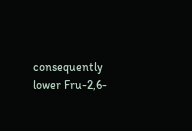consequently lower Fru-2,6-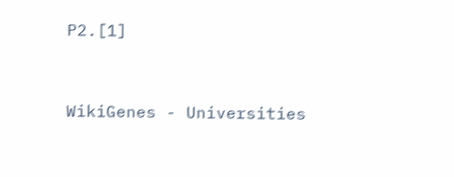P2.[1]


WikiGenes - Universities